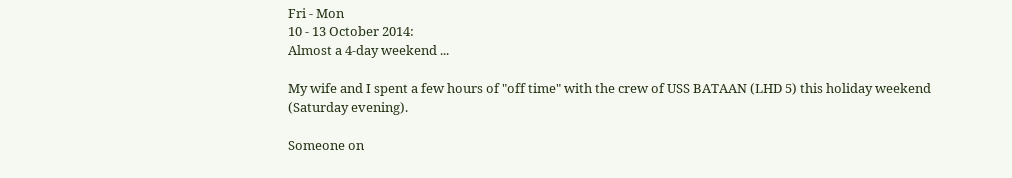Fri - Mon
10 - 13 October 2014:
Almost a 4-day weekend ...

My wife and I spent a few hours of "off time" with the crew of USS BATAAN (LHD 5) this holiday weekend (Saturday evening).

Someone on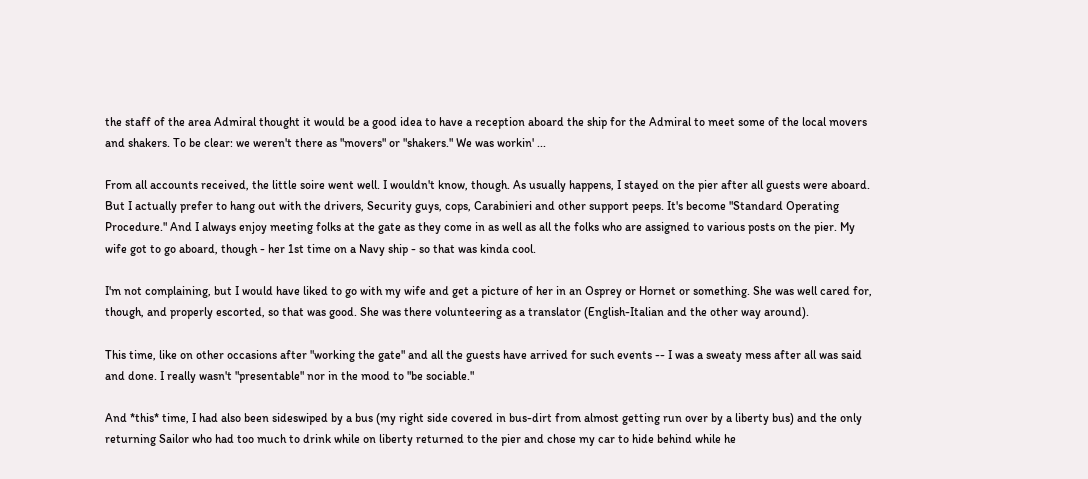the staff of the area Admiral thought it would be a good idea to have a reception aboard the ship for the Admiral to meet some of the local movers and shakers. To be clear: we weren't there as "movers" or "shakers." We was workin' ...

From all accounts received, the little soire went well. I wouldn't know, though. As usually happens, I stayed on the pier after all guests were aboard. But I actually prefer to hang out with the drivers, Security guys, cops, Carabinieri and other support peeps. It's become "Standard Operating Procedure." And I always enjoy meeting folks at the gate as they come in as well as all the folks who are assigned to various posts on the pier. My wife got to go aboard, though - her 1st time on a Navy ship - so that was kinda cool.

I'm not complaining, but I would have liked to go with my wife and get a picture of her in an Osprey or Hornet or something. She was well cared for, though, and properly escorted, so that was good. She was there volunteering as a translator (English-Italian and the other way around).

This time, like on other occasions after "working the gate" and all the guests have arrived for such events -- I was a sweaty mess after all was said and done. I really wasn't "presentable" nor in the mood to "be sociable."

And *this* time, I had also been sideswiped by a bus (my right side covered in bus-dirt from almost getting run over by a liberty bus) and the only returning Sailor who had too much to drink while on liberty returned to the pier and chose my car to hide behind while he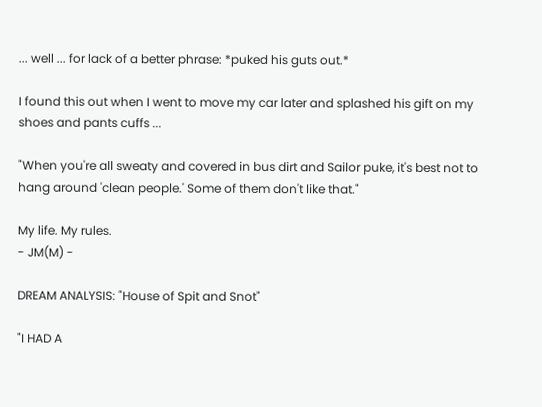... well ... for lack of a better phrase: *puked his guts out.*

I found this out when I went to move my car later and splashed his gift on my shoes and pants cuffs ...

"When you're all sweaty and covered in bus dirt and Sailor puke, it's best not to hang around 'clean people.' Some of them don't like that."

My life. My rules.
- JM(M) -

DREAM ANALYSIS: "House of Spit and Snot"

"I HAD A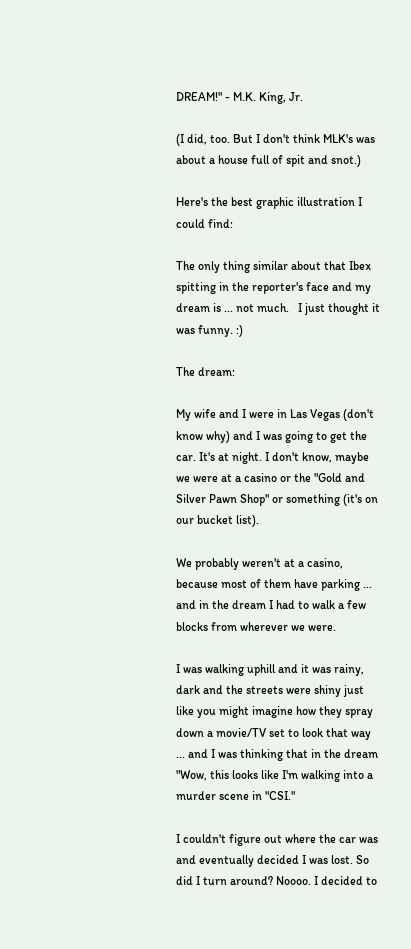DREAM!" - M.K. King, Jr.

(I did, too. But I don't think MLK's was about a house full of spit and snot.)

Here's the best graphic illustration I could find:

The only thing similar about that Ibex spitting in the reporter's face and my dream is ... not much.   I just thought it was funny. :)

The dream:

My wife and I were in Las Vegas (don't know why) and I was going to get the car. It's at night. I don't know, maybe we were at a casino or the "Gold and Silver Pawn Shop" or something (it's on our bucket list).

We probably weren't at a casino, because most of them have parking ... and in the dream I had to walk a few blocks from wherever we were.

I was walking uphill and it was rainy, dark and the streets were shiny just like you might imagine how they spray down a movie/TV set to look that way ... and I was thinking that in the dream "Wow, this looks like I'm walking into a murder scene in "CSI."

I couldn't figure out where the car was and eventually decided I was lost. So did I turn around? Noooo. I decided to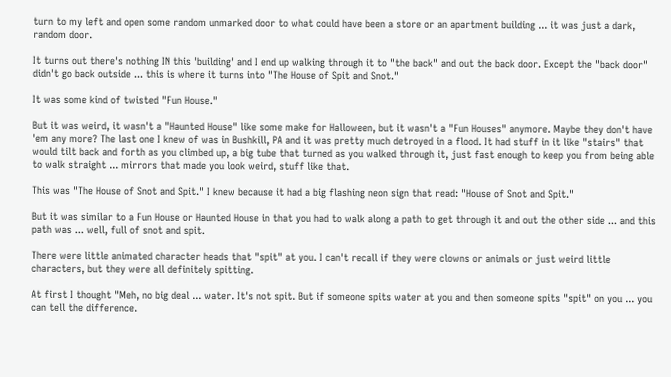turn to my left and open some random unmarked door to what could have been a store or an apartment building ... it was just a dark, random door.

It turns out there's nothing IN this 'building' and I end up walking through it to "the back" and out the back door. Except the "back door" didn't go back outside ... this is where it turns into "The House of Spit and Snot."

It was some kind of twisted "Fun House."

But it was weird, it wasn't a "Haunted House" like some make for Halloween, but it wasn't a "Fun Houses" anymore. Maybe they don't have 'em any more? The last one I knew of was in Bushkill, PA and it was pretty much detroyed in a flood. It had stuff in it like "stairs" that would tilt back and forth as you climbed up, a big tube that turned as you walked through it, just fast enough to keep you from being able to walk straight ... mirrors that made you look weird, stuff like that.

This was "The House of Snot and Spit." I knew because it had a big flashing neon sign that read: "House of Snot and Spit."

But it was similar to a Fun House or Haunted House in that you had to walk along a path to get through it and out the other side ... and this path was ... well, full of snot and spit.

There were little animated character heads that "spit" at you. I can't recall if they were clowns or animals or just weird little characters, but they were all definitely spitting.

At first I thought "Meh, no big deal ... water. It's not spit. But if someone spits water at you and then someone spits "spit" on you ... you can tell the difference.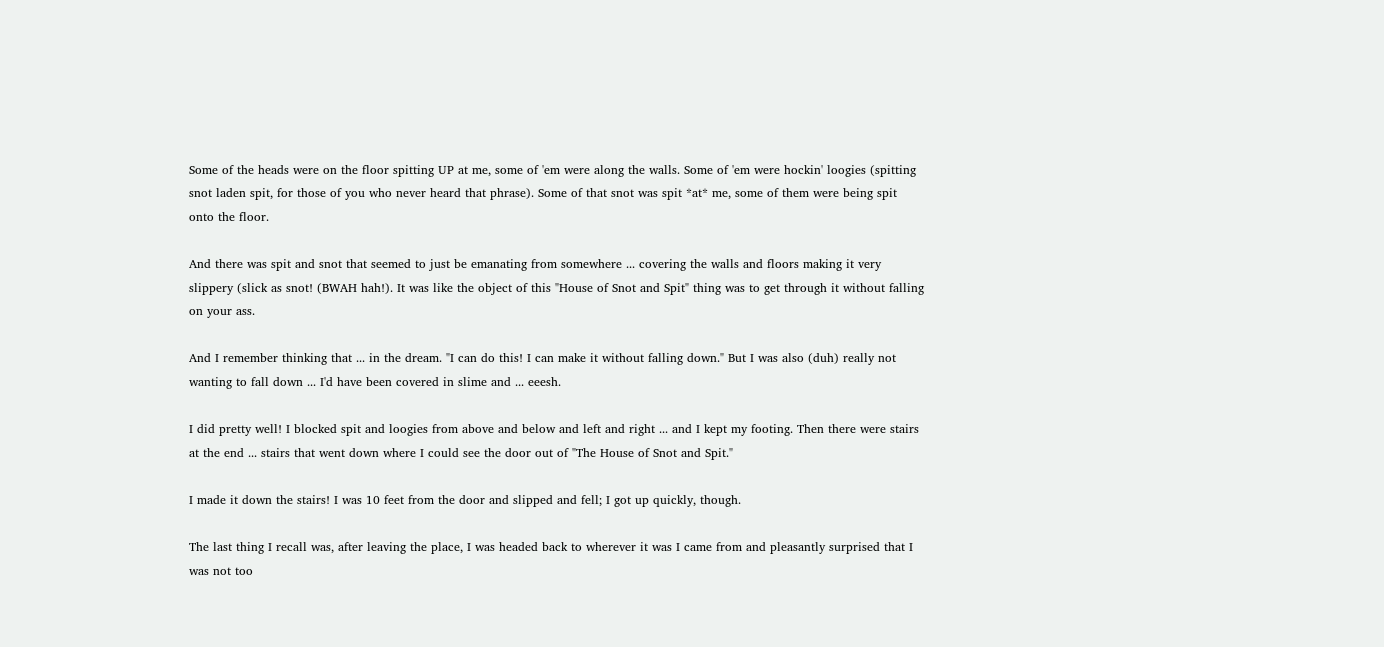Some of the heads were on the floor spitting UP at me, some of 'em were along the walls. Some of 'em were hockin' loogies (spitting snot laden spit, for those of you who never heard that phrase). Some of that snot was spit *at* me, some of them were being spit onto the floor.

And there was spit and snot that seemed to just be emanating from somewhere ... covering the walls and floors making it very slippery (slick as snot! (BWAH hah!). It was like the object of this "House of Snot and Spit" thing was to get through it without falling on your ass.

And I remember thinking that ... in the dream. "I can do this! I can make it without falling down." But I was also (duh) really not wanting to fall down ... I'd have been covered in slime and ... eeesh.

I did pretty well! I blocked spit and loogies from above and below and left and right ... and I kept my footing. Then there were stairs at the end ... stairs that went down where I could see the door out of "The House of Snot and Spit."

I made it down the stairs! I was 10 feet from the door and slipped and fell; I got up quickly, though.

The last thing I recall was, after leaving the place, I was headed back to wherever it was I came from and pleasantly surprised that I was not too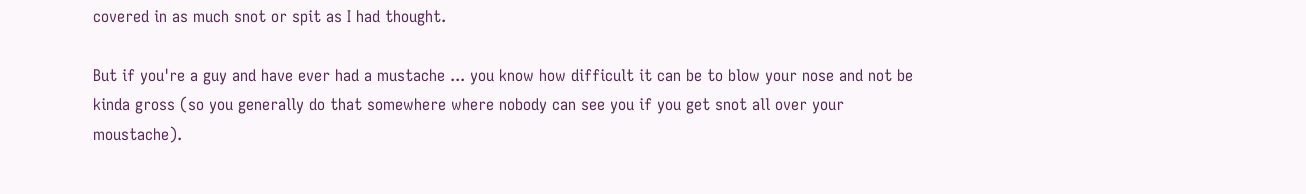covered in as much snot or spit as I had thought.

But if you're a guy and have ever had a mustache ... you know how difficult it can be to blow your nose and not be kinda gross (so you generally do that somewhere where nobody can see you if you get snot all over your moustache).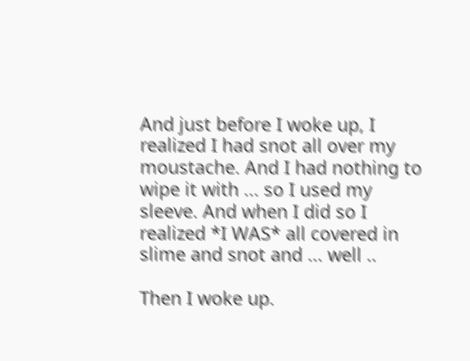And just before I woke up, I realized I had snot all over my moustache. And I had nothing to wipe it with ... so I used my sleeve. And when I did so I realized *I WAS* all covered in slime and snot and ... well ..

Then I woke up.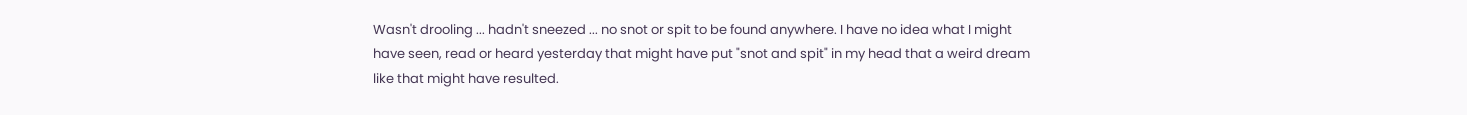Wasn't drooling ... hadn't sneezed ... no snot or spit to be found anywhere. I have no idea what I might have seen, read or heard yesterday that might have put "snot and spit" in my head that a weird dream like that might have resulted.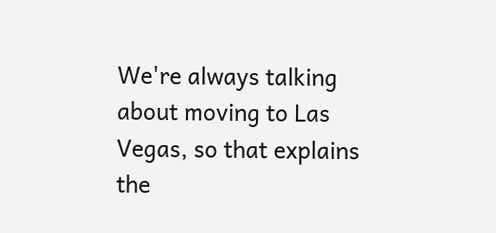We're always talking about moving to Las Vegas, so that explains the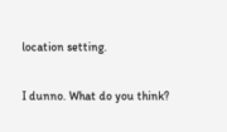location setting.

I dunno. What do you think?